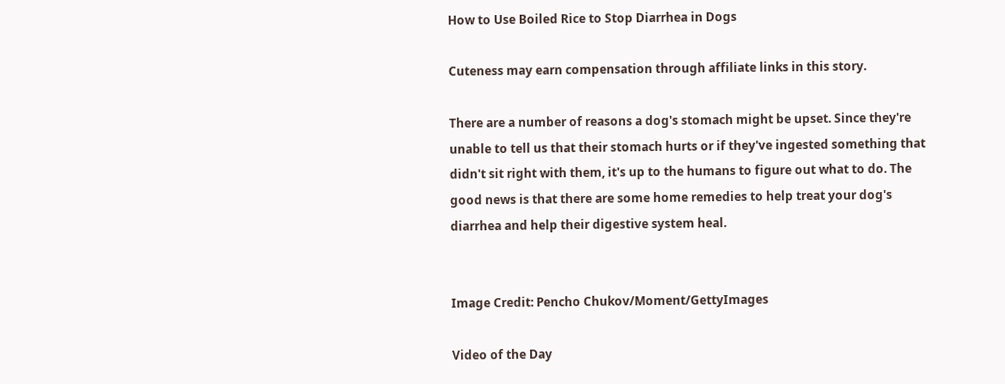How to Use Boiled Rice to Stop Diarrhea in Dogs

Cuteness may earn compensation through affiliate links in this story.

There are a number of reasons a dog's stomach might be upset. Since they're unable to tell us that their stomach hurts or if they've ingested something that didn't sit right with them, it's up to the humans to figure out what to do. The good news is that there are some home remedies to help treat your dog's diarrhea and help their digestive system heal.


Image Credit: Pencho Chukov/Moment/GettyImages

Video of the Day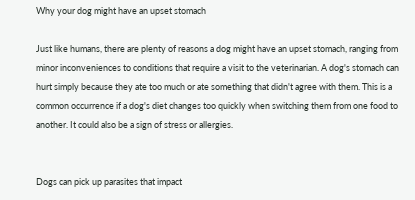Why your dog might have an upset stomach

Just like humans, there are plenty of reasons a dog might have an upset stomach, ranging from minor inconveniences to conditions that require a visit to the veterinarian. A dog's stomach can hurt simply because they ate too much or ate something that didn't agree with them. This is a common occurrence if a dog's diet changes too quickly when switching them from one food to another. It could also be a sign of stress or allergies.


Dogs can pick up parasites that impact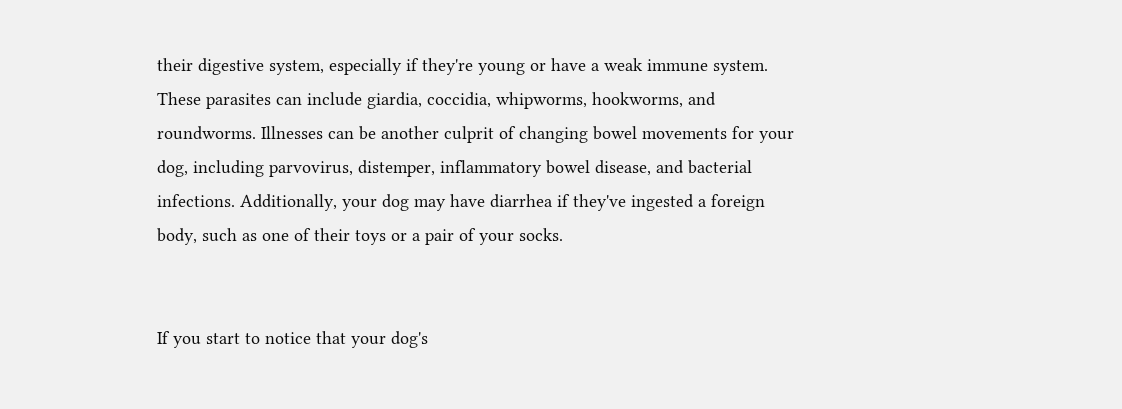their digestive system, especially if they're young or have a weak immune system. These parasites can include giardia, coccidia, whipworms, hookworms, and roundworms. Illnesses can be another culprit of changing bowel movements for your dog, including parvovirus, distemper, inflammatory bowel disease, and bacterial infections. Additionally, your dog may have diarrhea if they've ingested a foreign body, such as one of their toys or a pair of your socks.


If you start to notice that your dog's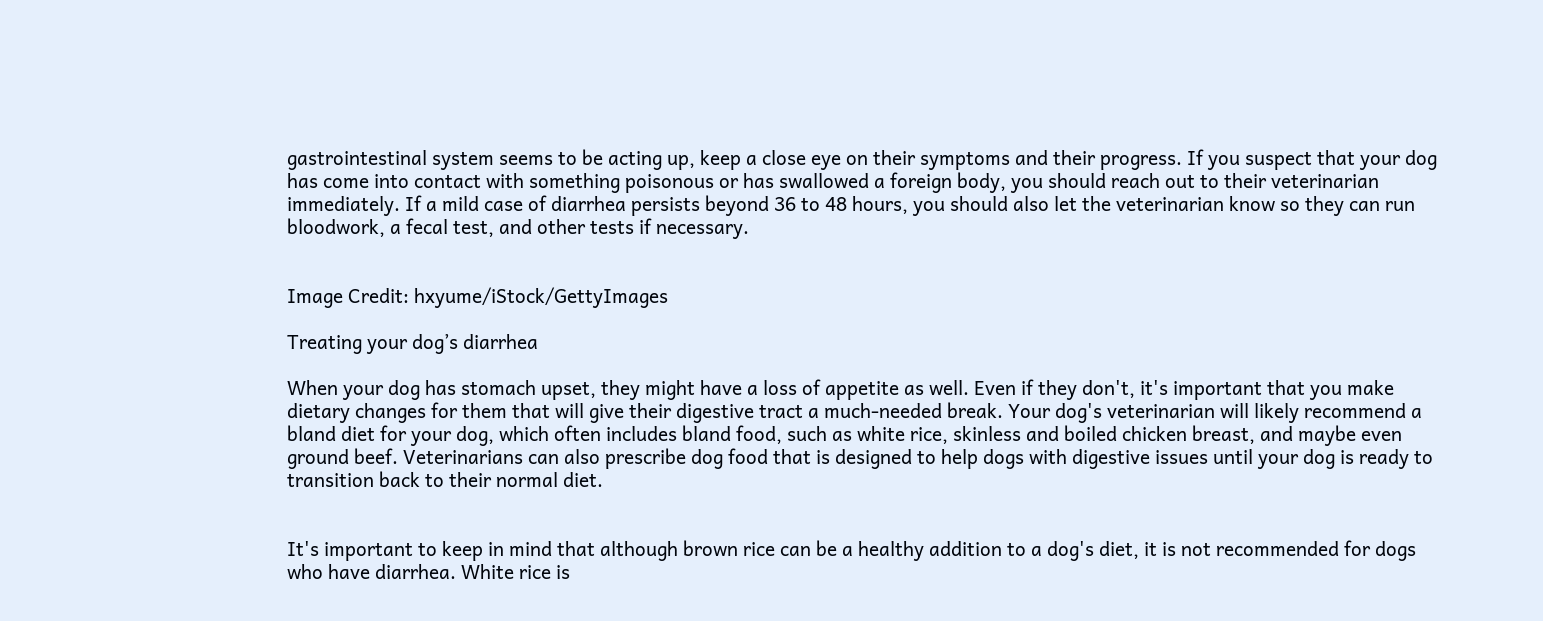gastrointestinal system seems to be acting up, keep a close eye on their symptoms and their progress. If you suspect that your dog has come into contact with something poisonous or has swallowed a foreign body, you should reach out to their veterinarian immediately. If a mild case of diarrhea persists beyond 36 to 48 hours, you should also let the veterinarian know so they can run bloodwork, a fecal test, and other tests if necessary.


Image Credit: hxyume/iStock/GettyImages

Treating your dog’s diarrhea

When your dog has stomach upset, they might have a loss of appetite as well. Even if they don't, it's important that you make dietary changes for them that will give their digestive tract a much-needed break. Your dog's veterinarian will likely recommend a bland diet for your dog, which often includes bland food, such as white rice, skinless and boiled chicken breast, and maybe even ground beef. Veterinarians can also prescribe dog food that is designed to help dogs with digestive issues until your dog is ready to transition back to their normal diet.


It's important to keep in mind that although brown rice can be a healthy addition to a dog's diet, it is not recommended for dogs who have diarrhea. White rice is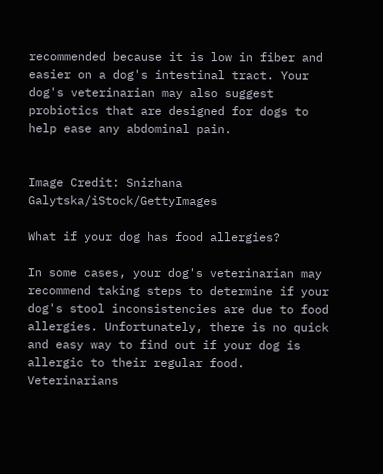recommended because it is low in fiber and easier on a dog's intestinal tract. Your dog's veterinarian may also suggest probiotics that are designed for dogs to help ease any abdominal pain.


Image Credit: Snizhana Galytska/iStock/GettyImages

What if your dog has food allergies?

In some cases, your dog's veterinarian may recommend taking steps to determine if your dog's stool inconsistencies are due to food allergies. Unfortunately, there is no quick and easy way to find out if your dog is allergic to their regular food. Veterinarians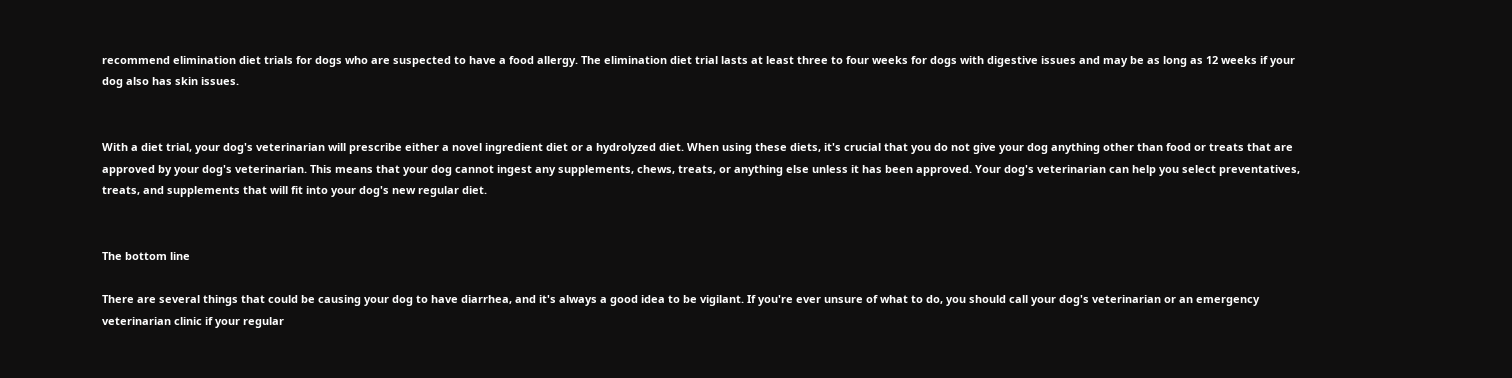recommend elimination diet trials for dogs who are suspected to have a food allergy. The elimination diet trial lasts at least three to four weeks for dogs with digestive issues and may be as long as 12 weeks if your dog also has skin issues.


With a diet trial, your dog's veterinarian will prescribe either a novel ingredient diet or a hydrolyzed diet. When using these diets, it's crucial that you do not give your dog anything other than food or treats that are approved by your dog's veterinarian. This means that your dog cannot ingest any supplements, chews, treats, or anything else unless it has been approved. Your dog's veterinarian can help you select preventatives, treats, and supplements that will fit into your dog's new regular diet.


The bottom line

There are several things that could be causing your dog to have diarrhea, and it's always a good idea to be vigilant. If you're ever unsure of what to do, you should call your dog's veterinarian or an emergency veterinarian clinic if your regular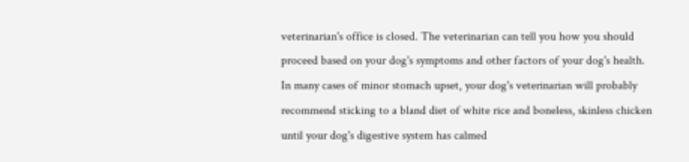veterinarian's office is closed. The veterinarian can tell you how you should proceed based on your dog's symptoms and other factors of your dog's health. In many cases of minor stomach upset, your dog's veterinarian will probably recommend sticking to a bland diet of white rice and boneless, skinless chicken until your dog's digestive system has calmed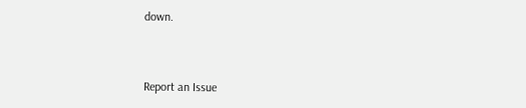down.



Report an Issue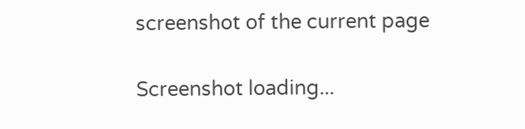screenshot of the current page

Screenshot loading...